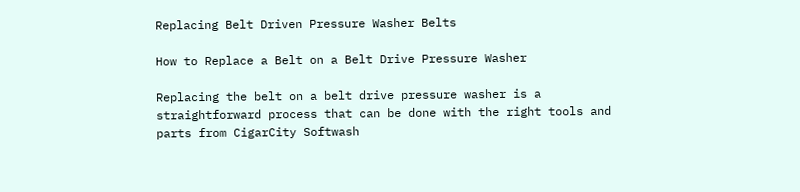Replacing Belt Driven Pressure Washer Belts

How to Replace a Belt on a Belt Drive Pressure Washer

Replacing the belt on a belt drive pressure washer is a straightforward process that can be done with the right tools and parts from CigarCity Softwash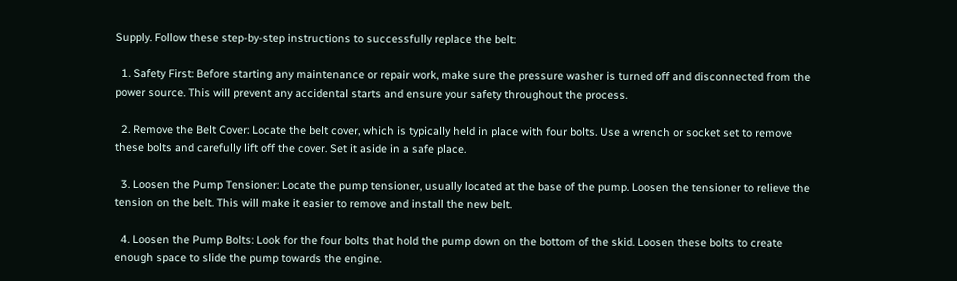Supply. Follow these step-by-step instructions to successfully replace the belt:

  1. Safety First: Before starting any maintenance or repair work, make sure the pressure washer is turned off and disconnected from the power source. This will prevent any accidental starts and ensure your safety throughout the process.

  2. Remove the Belt Cover: Locate the belt cover, which is typically held in place with four bolts. Use a wrench or socket set to remove these bolts and carefully lift off the cover. Set it aside in a safe place.

  3. Loosen the Pump Tensioner: Locate the pump tensioner, usually located at the base of the pump. Loosen the tensioner to relieve the tension on the belt. This will make it easier to remove and install the new belt.

  4. Loosen the Pump Bolts: Look for the four bolts that hold the pump down on the bottom of the skid. Loosen these bolts to create enough space to slide the pump towards the engine.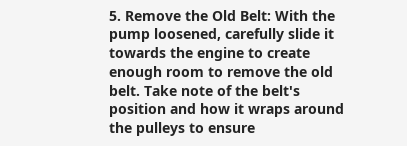5. Remove the Old Belt: With the pump loosened, carefully slide it towards the engine to create enough room to remove the old belt. Take note of the belt's position and how it wraps around the pulleys to ensure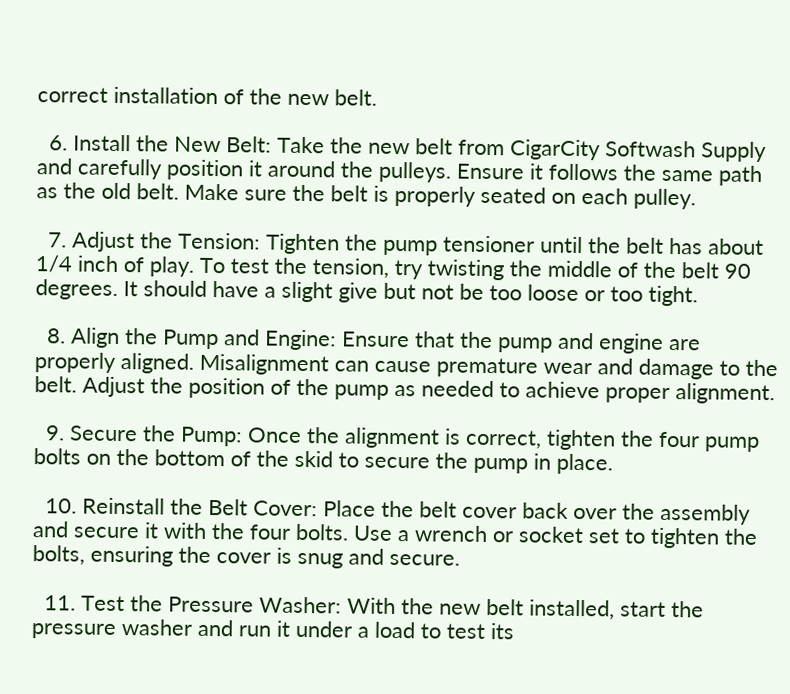correct installation of the new belt.

  6. Install the New Belt: Take the new belt from CigarCity Softwash Supply and carefully position it around the pulleys. Ensure it follows the same path as the old belt. Make sure the belt is properly seated on each pulley.

  7. Adjust the Tension: Tighten the pump tensioner until the belt has about 1/4 inch of play. To test the tension, try twisting the middle of the belt 90 degrees. It should have a slight give but not be too loose or too tight.

  8. Align the Pump and Engine: Ensure that the pump and engine are properly aligned. Misalignment can cause premature wear and damage to the belt. Adjust the position of the pump as needed to achieve proper alignment.

  9. Secure the Pump: Once the alignment is correct, tighten the four pump bolts on the bottom of the skid to secure the pump in place.

  10. Reinstall the Belt Cover: Place the belt cover back over the assembly and secure it with the four bolts. Use a wrench or socket set to tighten the bolts, ensuring the cover is snug and secure.

  11. Test the Pressure Washer: With the new belt installed, start the pressure washer and run it under a load to test its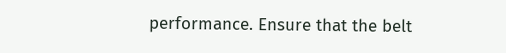performance. Ensure that the belt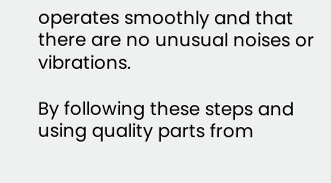operates smoothly and that there are no unusual noises or vibrations.

By following these steps and using quality parts from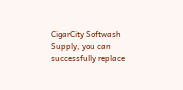CigarCity Softwash Supply, you can successfully replace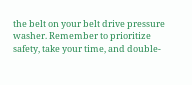the belt on your belt drive pressure washer. Remember to prioritize safety, take your time, and double-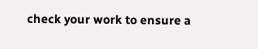check your work to ensure a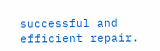successful and efficient repair.